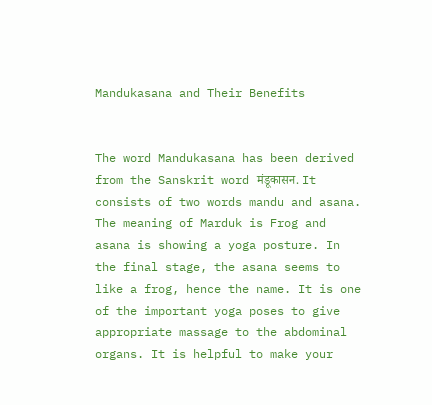Mandukasana and Their Benefits


The word Mandukasana has been derived from the Sanskrit word मंडूकासन. It consists of two words mandu and asana. The meaning of Marduk is Frog and asana is showing a yoga posture. In the final stage, the asana seems to like a frog, hence the name. It is one of the important yoga poses to give appropriate massage to the abdominal organs. It is helpful to make your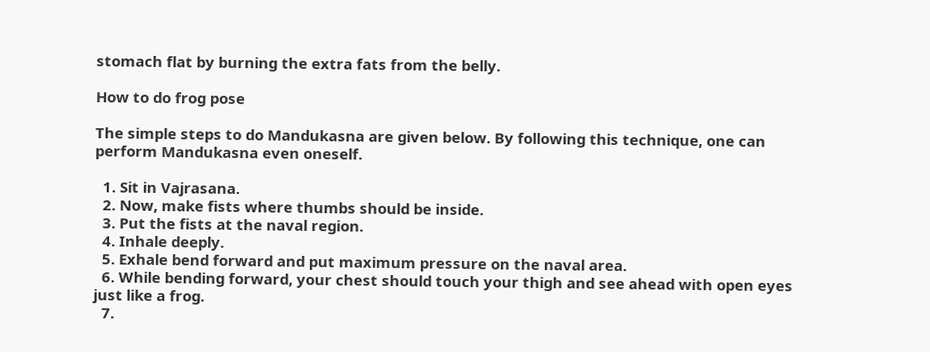stomach flat by burning the extra fats from the belly.

How to do frog pose

The simple steps to do Mandukasna are given below. By following this technique, one can perform Mandukasna even oneself.

  1. Sit in Vajrasana.
  2. Now, make fists where thumbs should be inside.
  3. Put the fists at the naval region.
  4. Inhale deeply.
  5. Exhale bend forward and put maximum pressure on the naval area.
  6. While bending forward, your chest should touch your thigh and see ahead with open eyes just like a frog.
  7.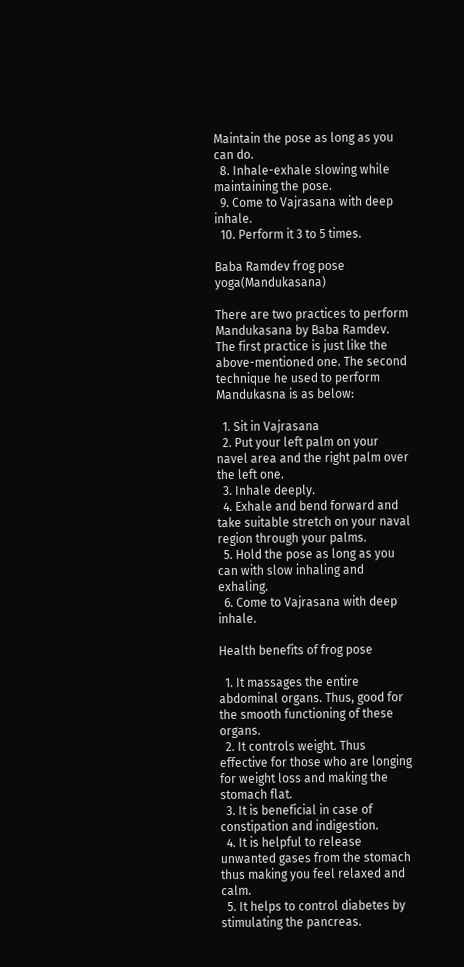Maintain the pose as long as you can do.
  8. Inhale-exhale slowing while maintaining the pose.
  9. Come to Vajrasana with deep inhale.
  10. Perform it 3 to 5 times.

Baba Ramdev frog pose yoga(Mandukasana)

There are two practices to perform Mandukasana by Baba Ramdev. The first practice is just like the above-mentioned one. The second technique he used to perform Mandukasna is as below:

  1. Sit in Vajrasana
  2. Put your left palm on your navel area and the right palm over the left one.
  3. Inhale deeply.
  4. Exhale and bend forward and take suitable stretch on your naval region through your palms.
  5. Hold the pose as long as you can with slow inhaling and exhaling.
  6. Come to Vajrasana with deep inhale.

Health benefits of frog pose

  1. It massages the entire abdominal organs. Thus, good for the smooth functioning of these organs.
  2. It controls weight. Thus effective for those who are longing for weight loss and making the stomach flat.
  3. It is beneficial in case of constipation and indigestion.
  4. It is helpful to release unwanted gases from the stomach thus making you feel relaxed and calm.
  5. It helps to control diabetes by stimulating the pancreas.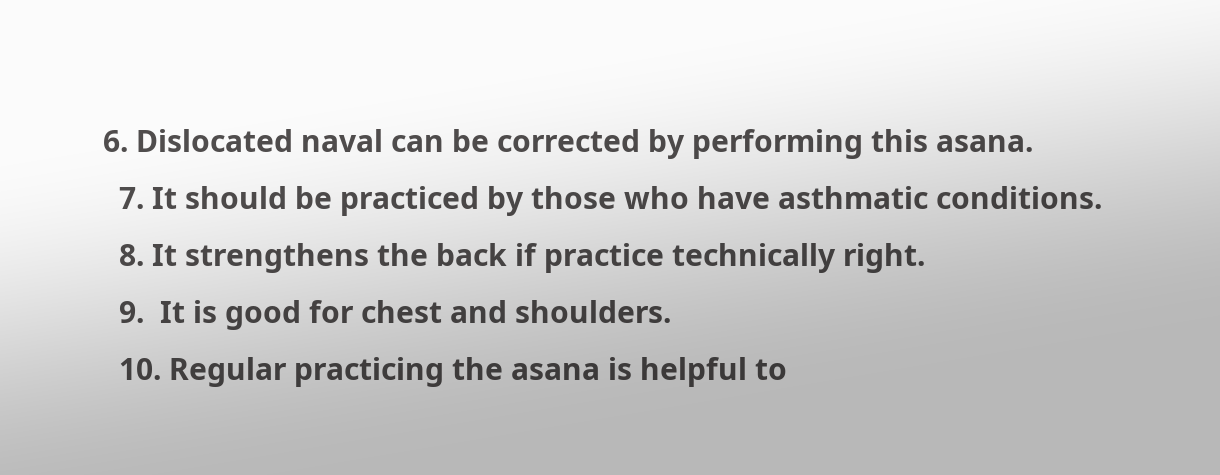6. Dislocated naval can be corrected by performing this asana.
  7. It should be practiced by those who have asthmatic conditions.
  8. It strengthens the back if practice technically right.
  9.  It is good for chest and shoulders.
  10. Regular practicing the asana is helpful to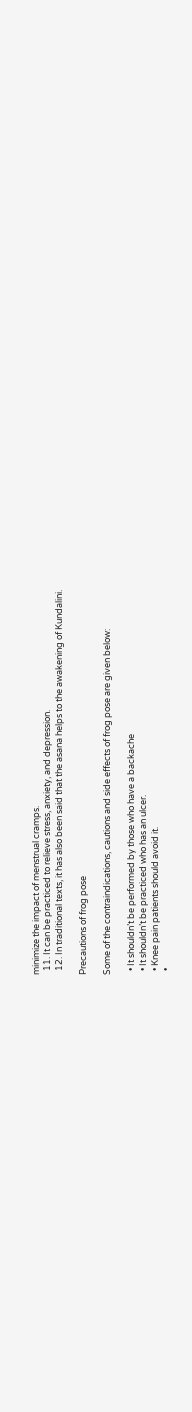minimize the impact of menstrual cramps.
  11. It can be practiced to relieve stress, anxiety, and depression.
  12. In traditional texts, it has also been said that the asana helps to the awakening of Kundalini.

Precautions of frog pose

Some of the contraindications, cautions and side effects of frog pose are given below:

  • It shouldn’t be performed by those who have a backache
  • It shouldn’t be practiced who has an ulcer.
  • Knee pain patients should avoid it.
  •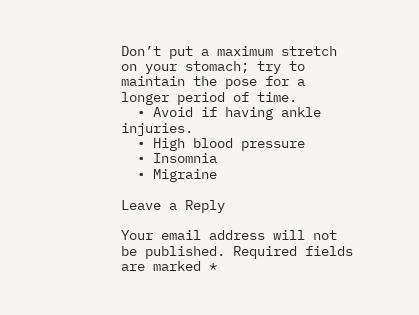Don’t put a maximum stretch on your stomach; try to maintain the pose for a longer period of time.
  • Avoid if having ankle injuries.
  • High blood pressure
  • Insomnia
  • Migraine

Leave a Reply

Your email address will not be published. Required fields are marked *